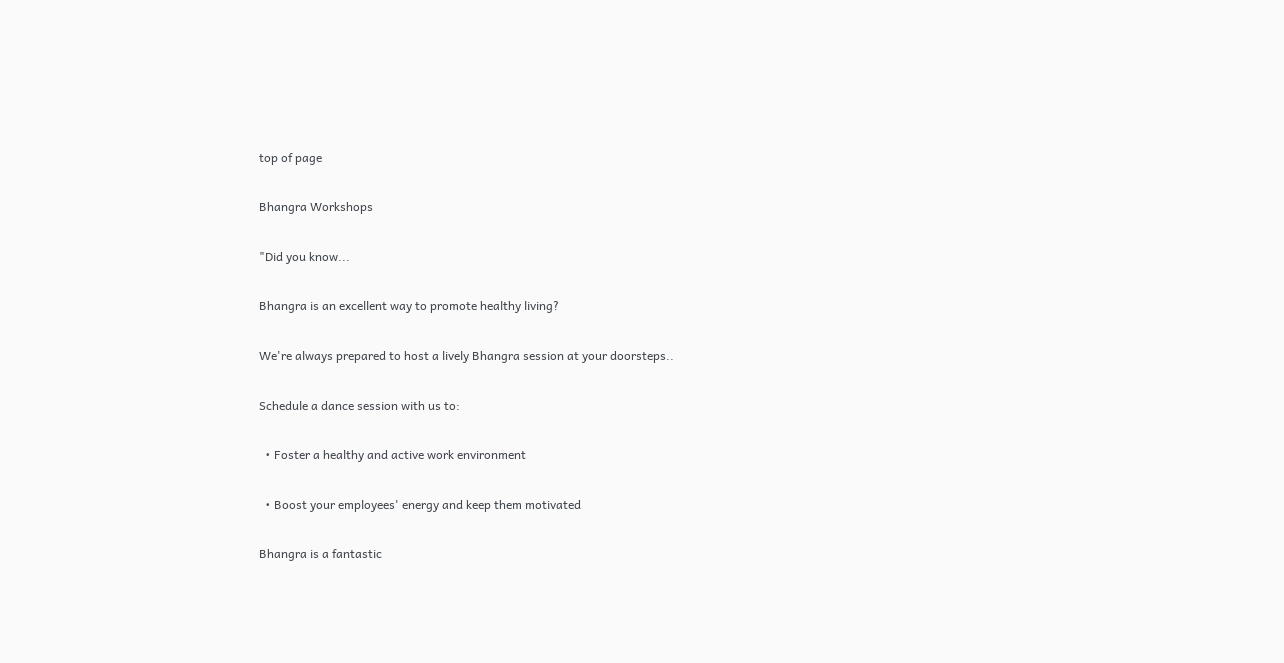top of page

Bhangra Workshops

"Did you know...

Bhangra is an excellent way to promote healthy living?

We're always prepared to host a lively Bhangra session at your doorsteps..

Schedule a dance session with us to:

  • Foster a healthy and active work environment

  • Boost your employees' energy and keep them motivated

Bhangra is a fantastic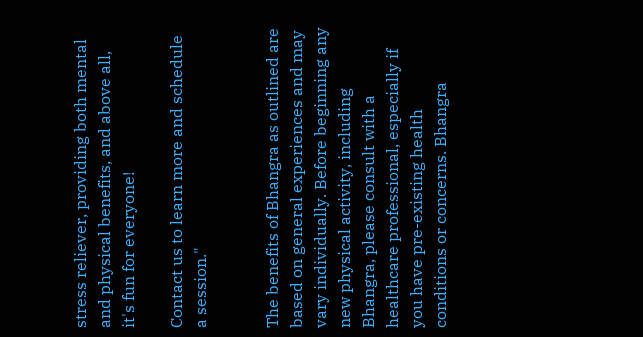stress reliever, providing both mental and physical benefits, and above all, it's fun for everyone!

Contact us to learn more and schedule a session."


The benefits of Bhangra as outlined are based on general experiences and may vary individually. Before beginning any new physical activity, including Bhangra, please consult with a healthcare professional, especially if you have pre-existing health conditions or concerns. Bhangra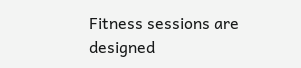Fitness sessions are designed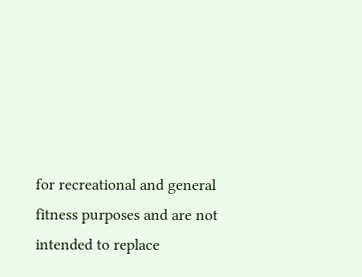for recreational and general fitness purposes and are not intended to replace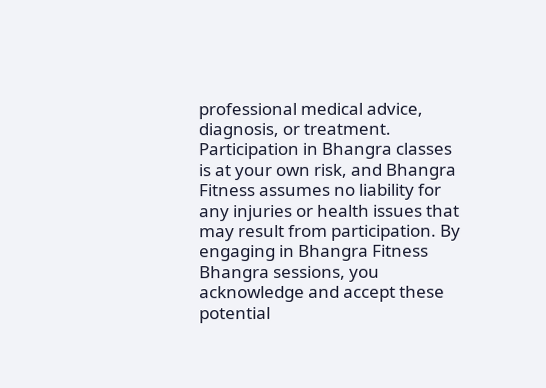professional medical advice, diagnosis, or treatment. Participation in Bhangra classes is at your own risk, and Bhangra Fitness assumes no liability for any injuries or health issues that may result from participation. By engaging in Bhangra Fitness Bhangra sessions, you acknowledge and accept these potential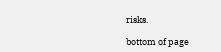risks.

bottom of page